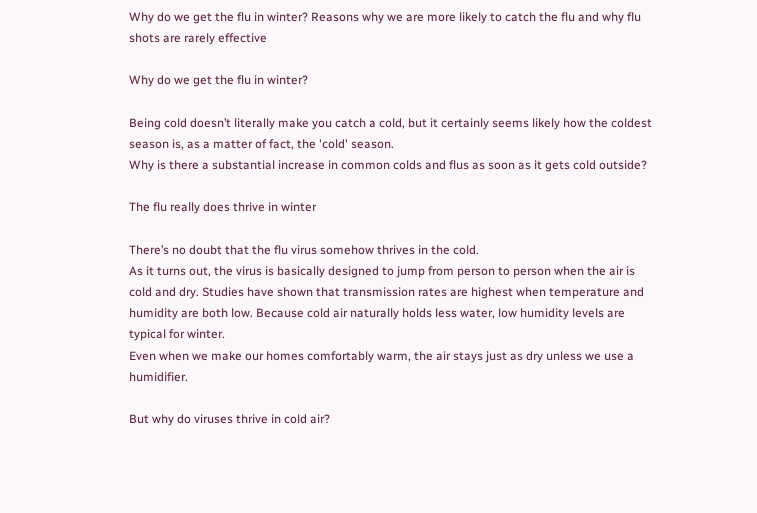Why do we get the flu in winter? Reasons why we are more likely to catch the flu and why flu shots are rarely effective

Why do we get the flu in winter?

Being cold doesn’t literally make you catch a cold, but it certainly seems likely how the coldest season is, as a matter of fact, the 'cold' season.
Why is there a substantial increase in common colds and flus as soon as it gets cold outside?

The flu really does thrive in winter

There’s no doubt that the flu virus somehow thrives in the cold.
As it turns out, the virus is basically designed to jump from person to person when the air is cold and dry. Studies have shown that transmission rates are highest when temperature and humidity are both low. Because cold air naturally holds less water, low humidity levels are typical for winter.
Even when we make our homes comfortably warm, the air stays just as dry unless we use a humidifier.

But why do viruses thrive in cold air?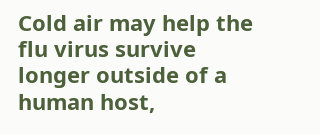Cold air may help the flu virus survive longer outside of a human host,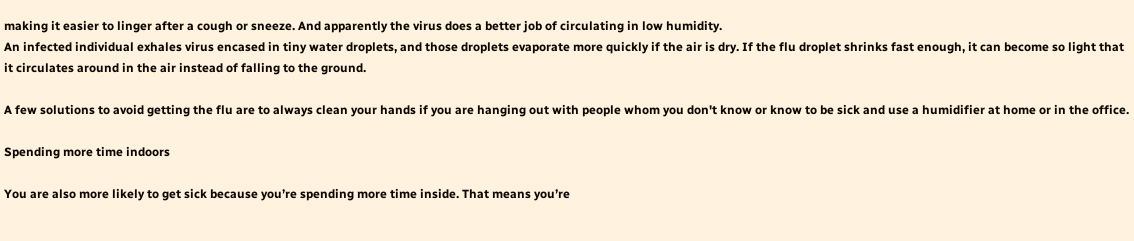making it easier to linger after a cough or sneeze. And apparently the virus does a better job of circulating in low humidity.
An infected individual exhales virus encased in tiny water droplets, and those droplets evaporate more quickly if the air is dry. If the flu droplet shrinks fast enough, it can become so light that it circulates around in the air instead of falling to the ground.

A few solutions to avoid getting the flu are to always clean your hands if you are hanging out with people whom you don't know or know to be sick and use a humidifier at home or in the office.

Spending more time indoors

You are also more likely to get sick because you’re spending more time inside. That means you’re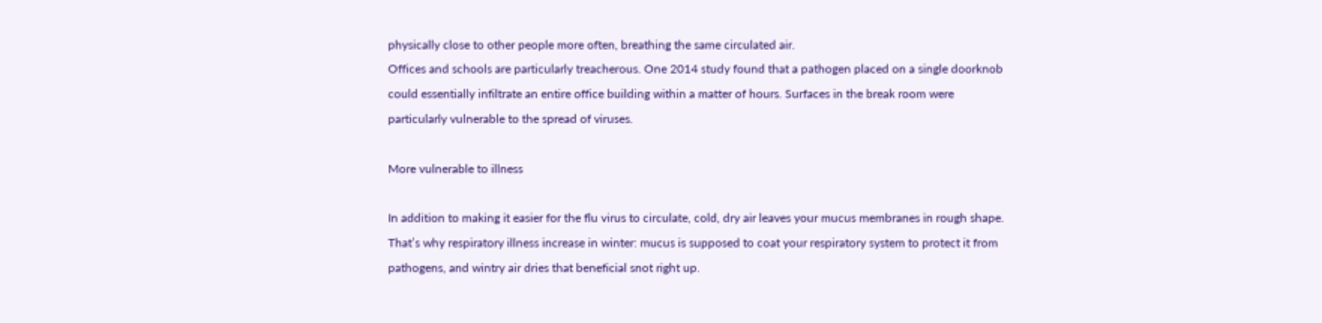physically close to other people more often, breathing the same circulated air.
Offices and schools are particularly treacherous. One 2014 study found that a pathogen placed on a single doorknob could essentially infiltrate an entire office building within a matter of hours. Surfaces in the break room were particularly vulnerable to the spread of viruses.

More vulnerable to illness

In addition to making it easier for the flu virus to circulate, cold, dry air leaves your mucus membranes in rough shape. That’s why respiratory illness increase in winter: mucus is supposed to coat your respiratory system to protect it from pathogens, and wintry air dries that beneficial snot right up.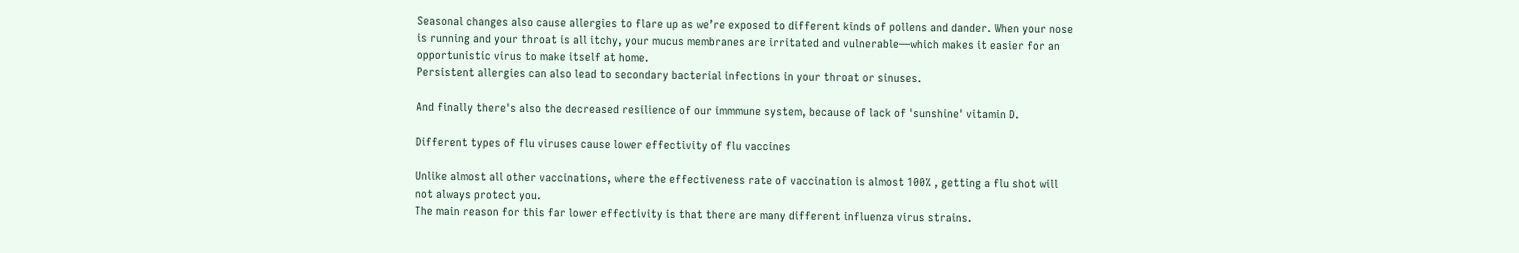Seasonal changes also cause allergies to flare up as we’re exposed to different kinds of pollens and dander. When your nose is running and your throat is all itchy, your mucus membranes are irritated and vulnerable—which makes it easier for an opportunistic virus to make itself at home.
Persistent allergies can also lead to secondary bacterial infections in your throat or sinuses.

And finally there's also the decreased resilience of our immmune system, because of lack of 'sunshine' vitamin D.

Different types of flu viruses cause lower effectivity of flu vaccines

Unlike almost all other vaccinations, where the effectiveness rate of vaccination is almost 100% , getting a flu shot will not always protect you.
The main reason for this far lower effectivity is that there are many different influenza virus strains.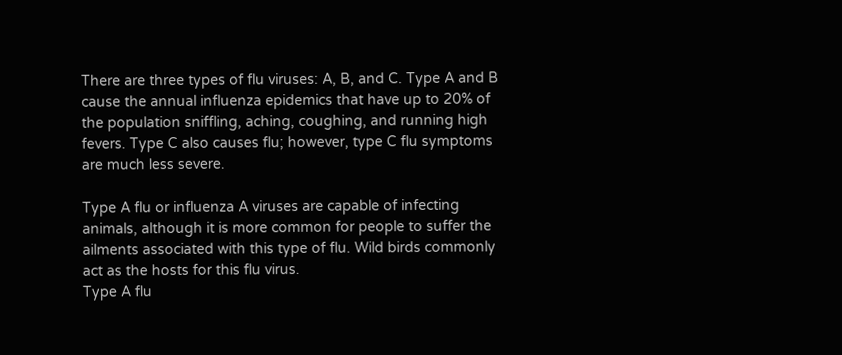There are three types of flu viruses: A, B, and C. Type A and B cause the annual influenza epidemics that have up to 20% of the population sniffling, aching, coughing, and running high fevers. Type C also causes flu; however, type C flu symptoms are much less severe.

Type A flu or influenza A viruses are capable of infecting animals, although it is more common for people to suffer the ailments associated with this type of flu. Wild birds commonly act as the hosts for this flu virus.
Type A flu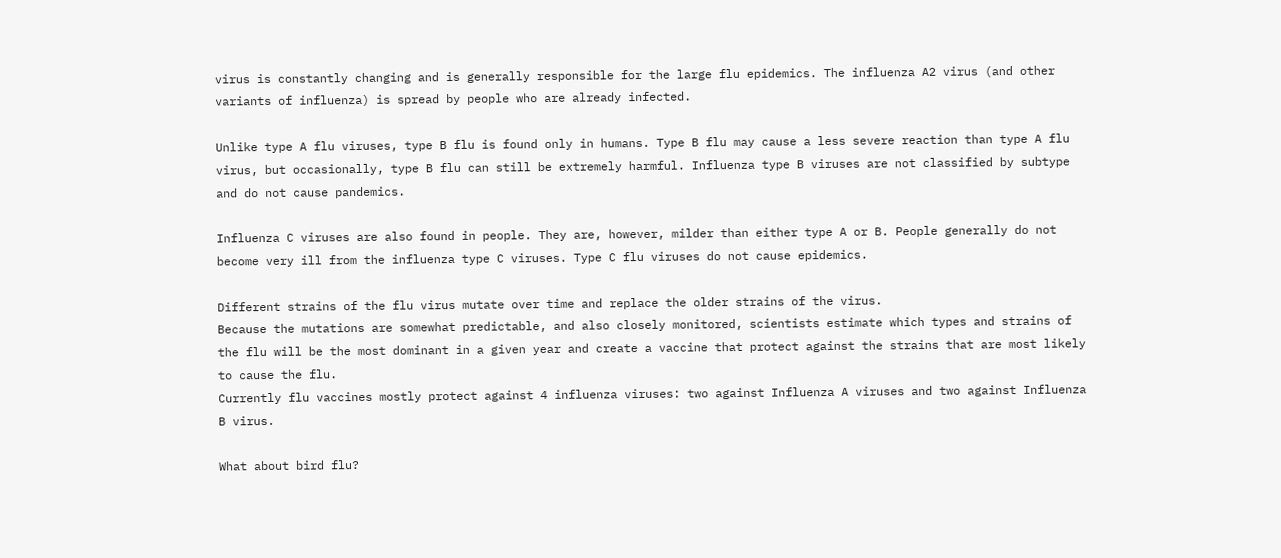virus is constantly changing and is generally responsible for the large flu epidemics. The influenza A2 virus (and other variants of influenza) is spread by people who are already infected.

Unlike type A flu viruses, type B flu is found only in humans. Type B flu may cause a less severe reaction than type A flu virus, but occasionally, type B flu can still be extremely harmful. Influenza type B viruses are not classified by subtype and do not cause pandemics.

Influenza C viruses are also found in people. They are, however, milder than either type A or B. People generally do not become very ill from the influenza type C viruses. Type C flu viruses do not cause epidemics.

Different strains of the flu virus mutate over time and replace the older strains of the virus.
Because the mutations are somewhat predictable, and also closely monitored, scientists estimate which types and strains of the flu will be the most dominant in a given year and create a vaccine that protect against the strains that are most likely to cause the flu.
Currently flu vaccines mostly protect against 4 influenza viruses: two against Influenza A viruses and two against Influenza B virus.

What about bird flu?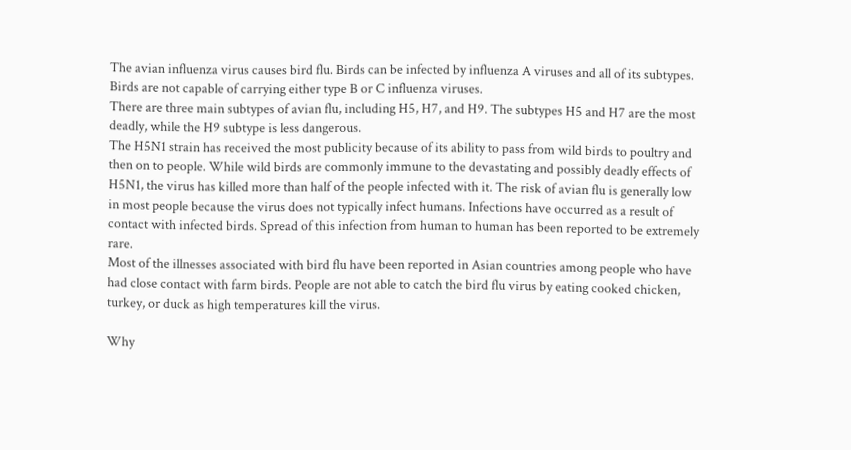The avian influenza virus causes bird flu. Birds can be infected by influenza A viruses and all of its subtypes. Birds are not capable of carrying either type B or C influenza viruses.
There are three main subtypes of avian flu, including H5, H7, and H9. The subtypes H5 and H7 are the most deadly, while the H9 subtype is less dangerous.
The H5N1 strain has received the most publicity because of its ability to pass from wild birds to poultry and then on to people. While wild birds are commonly immune to the devastating and possibly deadly effects of H5N1, the virus has killed more than half of the people infected with it. The risk of avian flu is generally low in most people because the virus does not typically infect humans. Infections have occurred as a result of contact with infected birds. Spread of this infection from human to human has been reported to be extremely rare.
Most of the illnesses associated with bird flu have been reported in Asian countries among people who have had close contact with farm birds. People are not able to catch the bird flu virus by eating cooked chicken, turkey, or duck as high temperatures kill the virus.

Why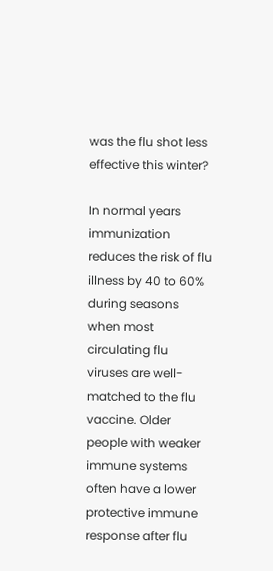was the flu shot less effective this winter?

In normal years immunization reduces the risk of flu illness by 40 to 60% during seasons when most circulating flu viruses are well-matched to the flu vaccine. Older people with weaker immune systems often have a lower protective immune response after flu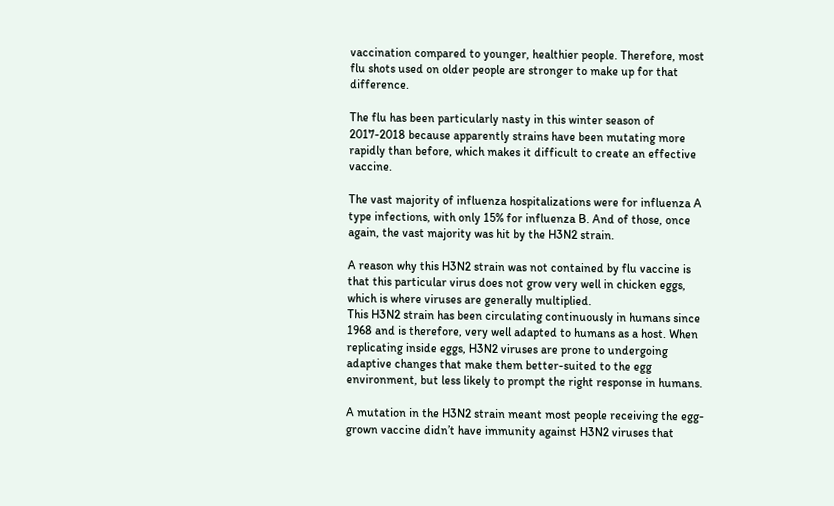vaccination compared to younger, healthier people. Therefore, most flu shots used on older people are stronger to make up for that difference.

The flu has been particularly nasty in this winter season of 2017-2018 because apparently strains have been mutating more rapidly than before, which makes it difficult to create an effective vaccine.

The vast majority of influenza hospitalizations were for influenza A type infections, with only 15% for influenza B. And of those, once again, the vast majority was hit by the H3N2 strain.

A reason why this H3N2 strain was not contained by flu vaccine is that this particular virus does not grow very well in chicken eggs, which is where viruses are generally multiplied.
This H3N2 strain has been circulating continuously in humans since 1968 and is therefore, very well adapted to humans as a host. When replicating inside eggs, H3N2 viruses are prone to undergoing adaptive changes that make them better-suited to the egg environment, but less likely to prompt the right response in humans.

A mutation in the H3N2 strain meant most people receiving the egg-grown vaccine didn’t have immunity against H3N2 viruses that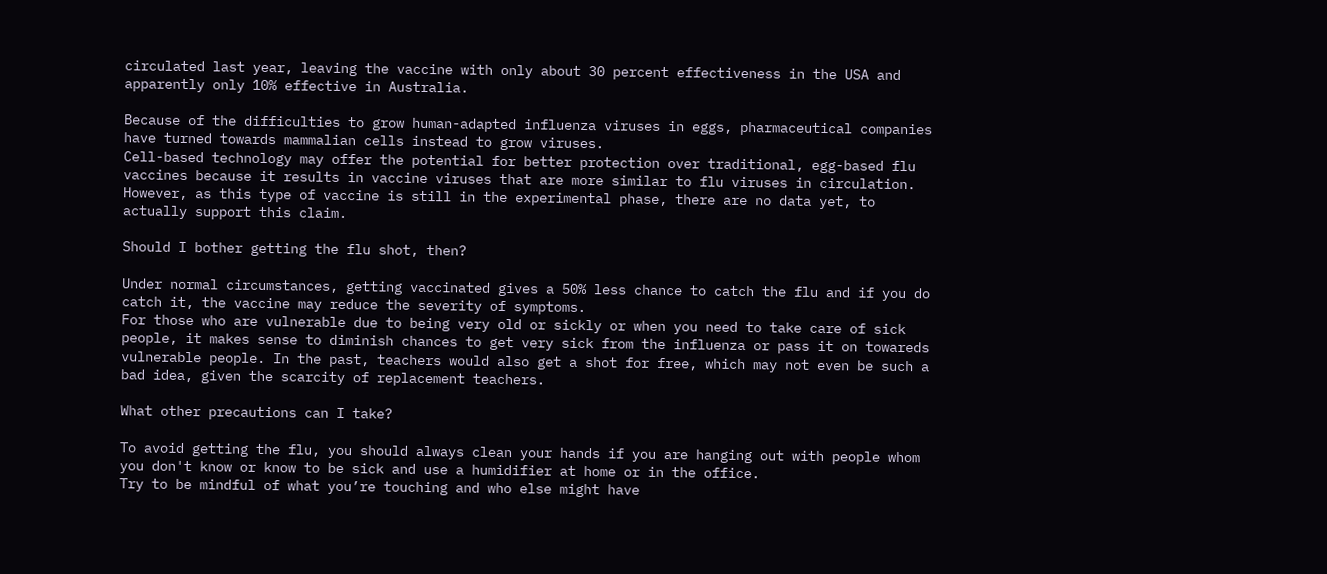circulated last year, leaving the vaccine with only about 30 percent effectiveness in the USA and apparently only 10% effective in Australia.

Because of the difficulties to grow human-adapted influenza viruses in eggs, pharmaceutical companies have turned towards mammalian cells instead to grow viruses.
Cell-based technology may offer the potential for better protection over traditional, egg-based flu vaccines because it results in vaccine viruses that are more similar to flu viruses in circulation.
However, as this type of vaccine is still in the experimental phase, there are no data yet, to actually support this claim.

Should I bother getting the flu shot, then?

Under normal circumstances, getting vaccinated gives a 50% less chance to catch the flu and if you do catch it, the vaccine may reduce the severity of symptoms.
For those who are vulnerable due to being very old or sickly or when you need to take care of sick people, it makes sense to diminish chances to get very sick from the influenza or pass it on towareds vulnerable people. In the past, teachers would also get a shot for free, which may not even be such a bad idea, given the scarcity of replacement teachers.

What other precautions can I take?

To avoid getting the flu, you should always clean your hands if you are hanging out with people whom you don't know or know to be sick and use a humidifier at home or in the office.
Try to be mindful of what you’re touching and who else might have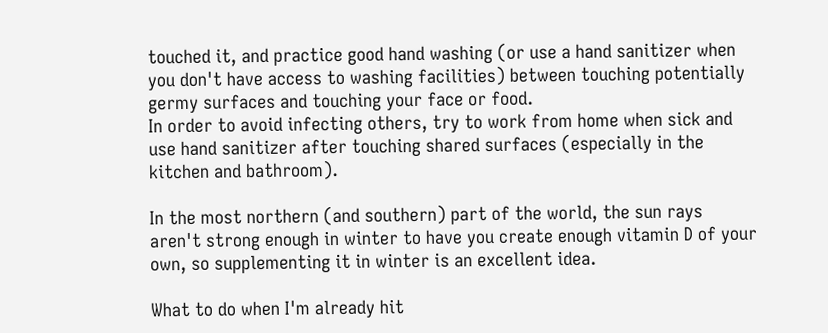touched it, and practice good hand washing (or use a hand sanitizer when you don't have access to washing facilities) between touching potentially germy surfaces and touching your face or food.
In order to avoid infecting others, try to work from home when sick and use hand sanitizer after touching shared surfaces (especially in the kitchen and bathroom).

In the most northern (and southern) part of the world, the sun rays aren't strong enough in winter to have you create enough vitamin D of your own, so supplementing it in winter is an excellent idea.

What to do when I'm already hit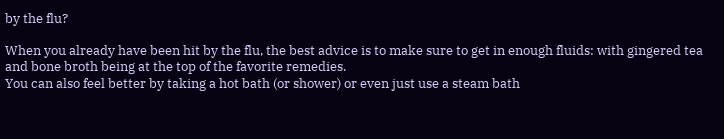by the flu?

When you already have been hit by the flu, the best advice is to make sure to get in enough fluids: with gingered tea and bone broth being at the top of the favorite remedies.
You can also feel better by taking a hot bath (or shower) or even just use a steam bath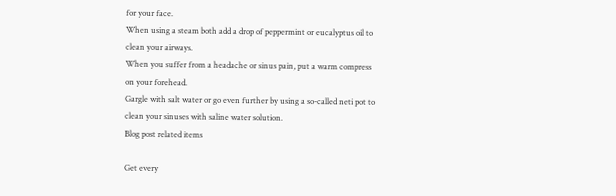for your face.
When using a steam both add a drop of peppermint or eucalyptus oil to clean your airways.
When you suffer from a headache or sinus pain, put a warm compress on your forehead.
Gargle with salt water or go even further by using a so-called neti pot to clean your sinuses with saline water solution.
Blog post related items

Get every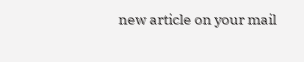new article on your mail